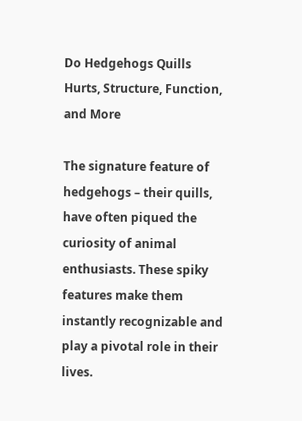Do Hedgehogs Quills Hurts, Structure, Function, and More

The signature feature of hedgehogs – their quills, have often piqued the curiosity of animal enthusiasts. These spiky features make them instantly recognizable and play a pivotal role in their lives.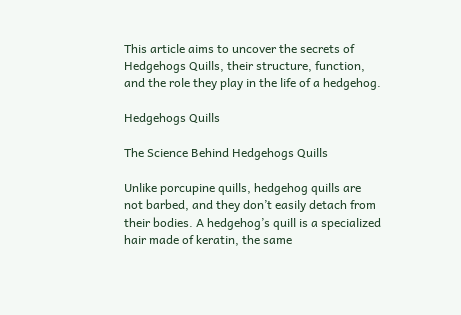This article aims to uncover the secrets of Hedgehogs Quills, their structure, function, and the role they play in the life of a hedgehog.

Hedgehogs Quills

The Science Behind Hedgehogs Quills

Unlike porcupine quills, hedgehog quills are not barbed, and they don’t easily detach from their bodies. A hedgehog’s quill is a specialized hair made of keratin, the same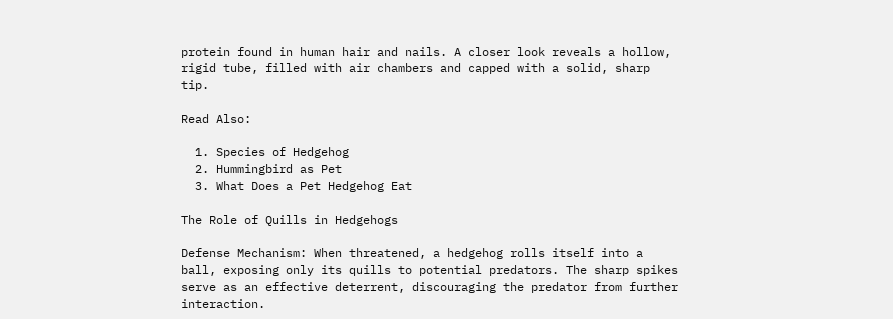protein found in human hair and nails. A closer look reveals a hollow, rigid tube, filled with air chambers and capped with a solid, sharp tip.

Read Also:

  1. Species of Hedgehog
  2. Hummingbird as Pet
  3. What Does a Pet Hedgehog Eat

The Role of Quills in Hedgehogs

Defense Mechanism: When threatened, a hedgehog rolls itself into a ball, exposing only its quills to potential predators. The sharp spikes serve as an effective deterrent, discouraging the predator from further interaction.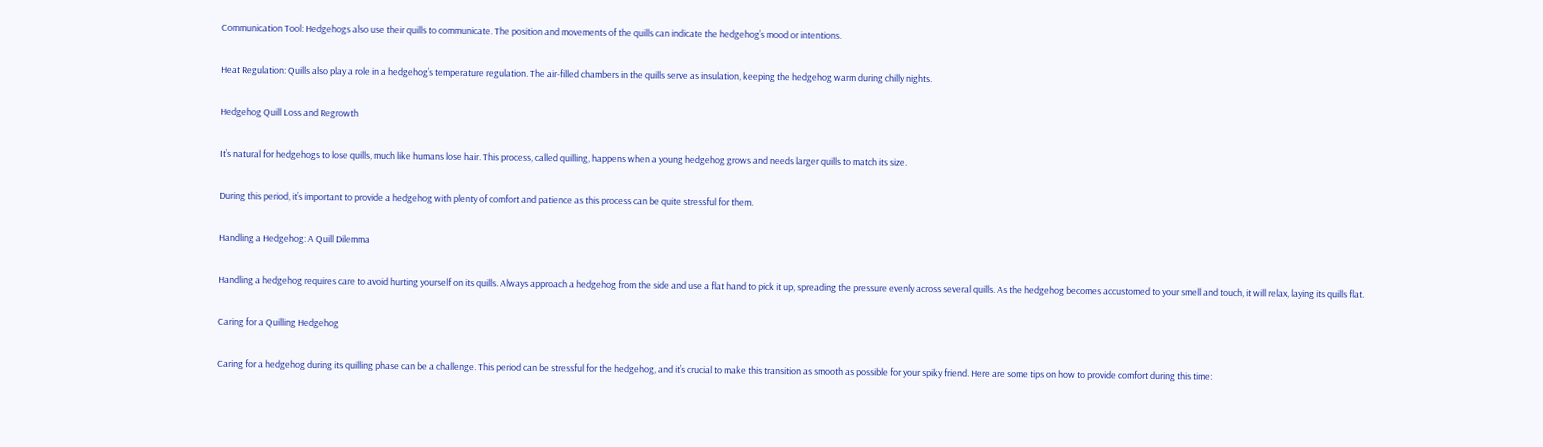Communication Tool: Hedgehogs also use their quills to communicate. The position and movements of the quills can indicate the hedgehog’s mood or intentions.

Heat Regulation: Quills also play a role in a hedgehog’s temperature regulation. The air-filled chambers in the quills serve as insulation, keeping the hedgehog warm during chilly nights.

Hedgehog Quill Loss and Regrowth

It’s natural for hedgehogs to lose quills, much like humans lose hair. This process, called quilling, happens when a young hedgehog grows and needs larger quills to match its size.

During this period, it’s important to provide a hedgehog with plenty of comfort and patience as this process can be quite stressful for them.

Handling a Hedgehog: A Quill Dilemma

Handling a hedgehog requires care to avoid hurting yourself on its quills. Always approach a hedgehog from the side and use a flat hand to pick it up, spreading the pressure evenly across several quills. As the hedgehog becomes accustomed to your smell and touch, it will relax, laying its quills flat.

Caring for a Quilling Hedgehog

Caring for a hedgehog during its quilling phase can be a challenge. This period can be stressful for the hedgehog, and it’s crucial to make this transition as smooth as possible for your spiky friend. Here are some tips on how to provide comfort during this time: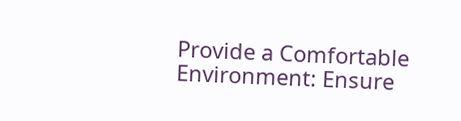Provide a Comfortable Environment: Ensure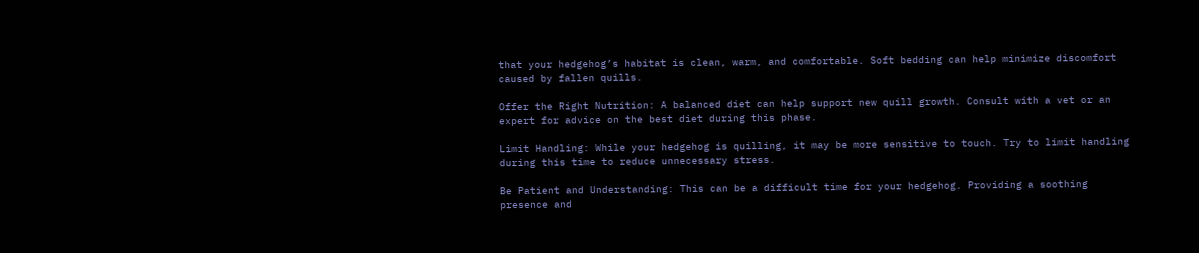that your hedgehog’s habitat is clean, warm, and comfortable. Soft bedding can help minimize discomfort caused by fallen quills.

Offer the Right Nutrition: A balanced diet can help support new quill growth. Consult with a vet or an expert for advice on the best diet during this phase.

Limit Handling: While your hedgehog is quilling, it may be more sensitive to touch. Try to limit handling during this time to reduce unnecessary stress.

Be Patient and Understanding: This can be a difficult time for your hedgehog. Providing a soothing presence and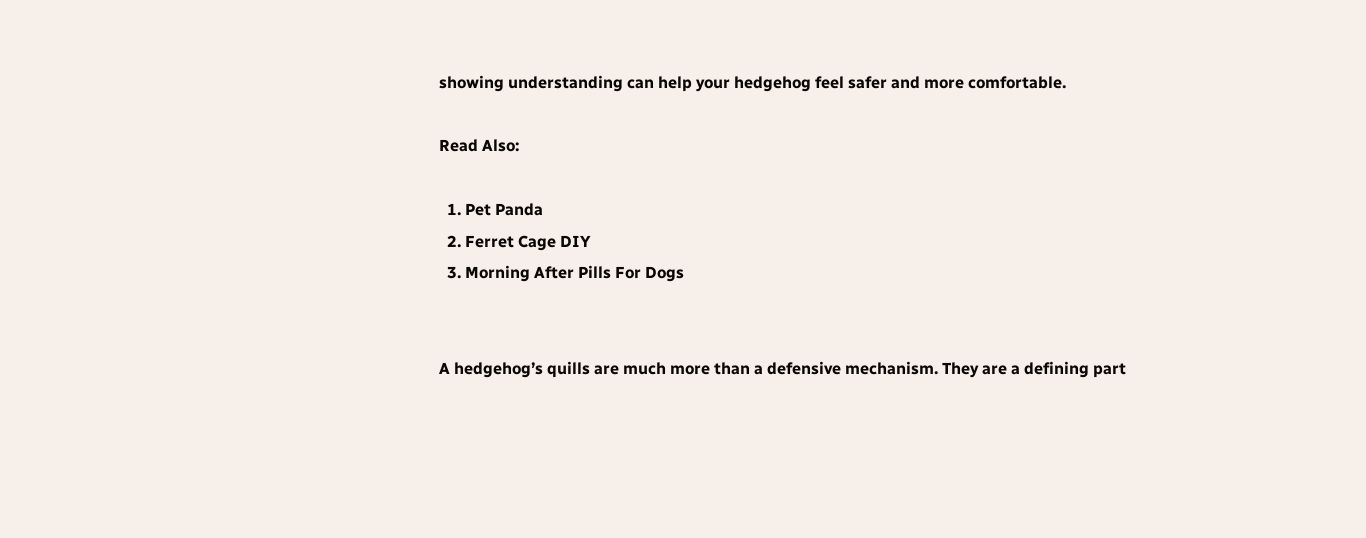showing understanding can help your hedgehog feel safer and more comfortable.

Read Also:

  1. Pet Panda
  2. Ferret Cage DIY
  3. Morning After Pills For Dogs


A hedgehog’s quills are much more than a defensive mechanism. They are a defining part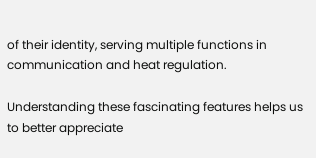of their identity, serving multiple functions in communication and heat regulation.

Understanding these fascinating features helps us to better appreciate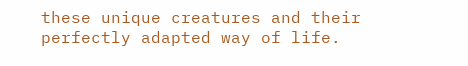these unique creatures and their perfectly adapted way of life.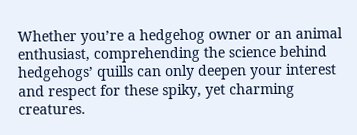Whether you’re a hedgehog owner or an animal enthusiast, comprehending the science behind hedgehogs’ quills can only deepen your interest and respect for these spiky, yet charming creatures.